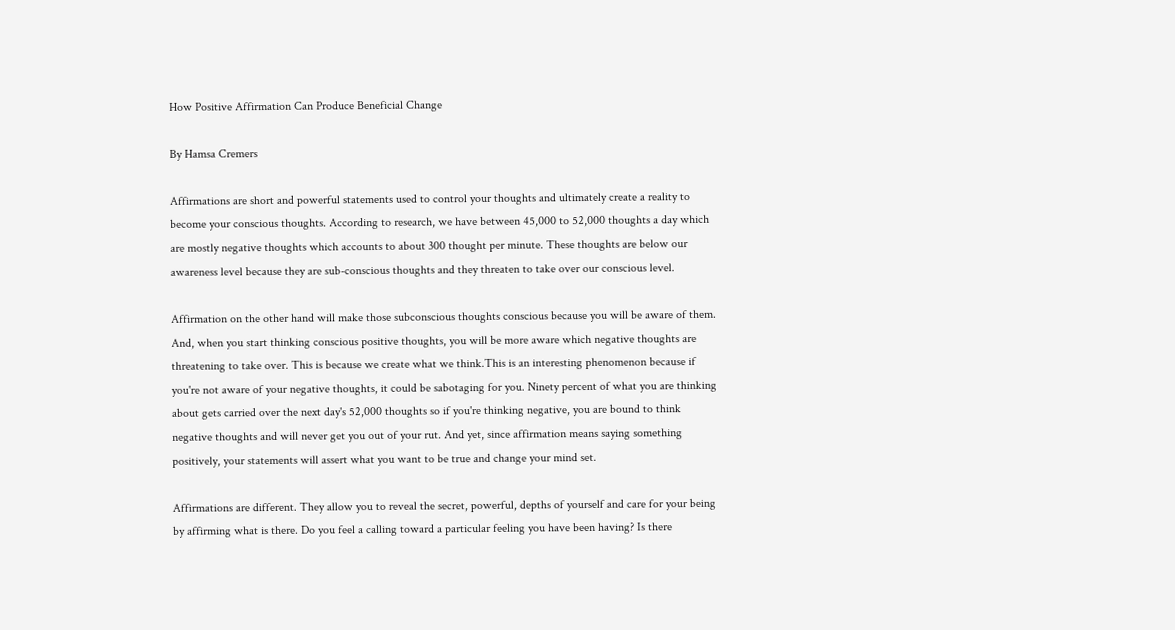How Positive Affirmation Can Produce Beneficial Change

By Hamsa Cremers

Affirmations are short and powerful statements used to control your thoughts and ultimately create a reality to become your conscious thoughts. According to research, we have between 45,000 to 52,000 thoughts a day which are mostly negative thoughts which accounts to about 300 thought per minute. These thoughts are below our awareness level because they are sub-conscious thoughts and they threaten to take over our conscious level.

Affirmation on the other hand will make those subconscious thoughts conscious because you will be aware of them. And, when you start thinking conscious positive thoughts, you will be more aware which negative thoughts are threatening to take over. This is because we create what we think.This is an interesting phenomenon because if you're not aware of your negative thoughts, it could be sabotaging for you. Ninety percent of what you are thinking about gets carried over the next day's 52,000 thoughts so if you're thinking negative, you are bound to think negative thoughts and will never get you out of your rut. And yet, since affirmation means saying something positively, your statements will assert what you want to be true and change your mind set.

Affirmations are different. They allow you to reveal the secret, powerful, depths of yourself and care for your being by affirming what is there. Do you feel a calling toward a particular feeling you have been having? Is there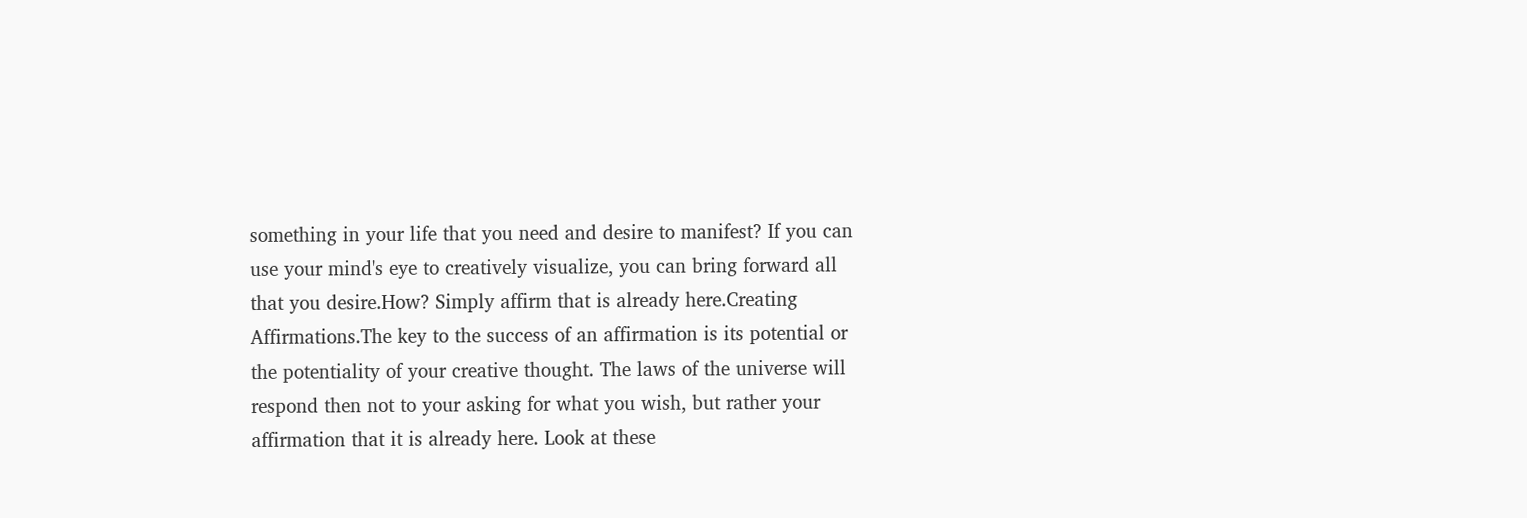something in your life that you need and desire to manifest? If you can use your mind's eye to creatively visualize, you can bring forward all that you desire.How? Simply affirm that is already here.Creating Affirmations.The key to the success of an affirmation is its potential or the potentiality of your creative thought. The laws of the universe will respond then not to your asking for what you wish, but rather your affirmation that it is already here. Look at these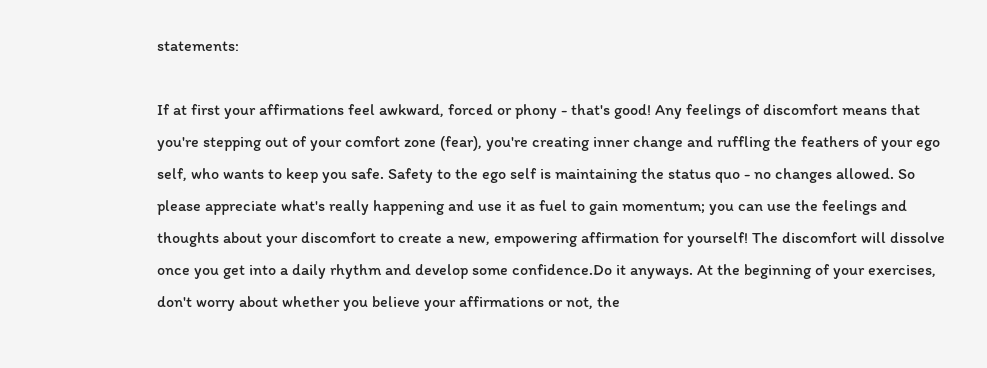statements:

If at first your affirmations feel awkward, forced or phony - that's good! Any feelings of discomfort means that you're stepping out of your comfort zone (fear), you're creating inner change and ruffling the feathers of your ego self, who wants to keep you safe. Safety to the ego self is maintaining the status quo - no changes allowed. So please appreciate what's really happening and use it as fuel to gain momentum; you can use the feelings and thoughts about your discomfort to create a new, empowering affirmation for yourself! The discomfort will dissolve once you get into a daily rhythm and develop some confidence.Do it anyways. At the beginning of your exercises, don't worry about whether you believe your affirmations or not, the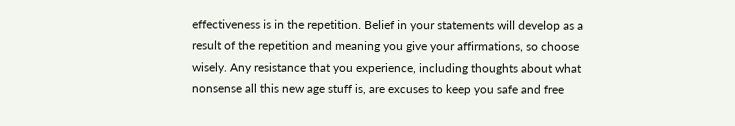effectiveness is in the repetition. Belief in your statements will develop as a result of the repetition and meaning you give your affirmations, so choose wisely. Any resistance that you experience, including thoughts about what nonsense all this new age stuff is, are excuses to keep you safe and free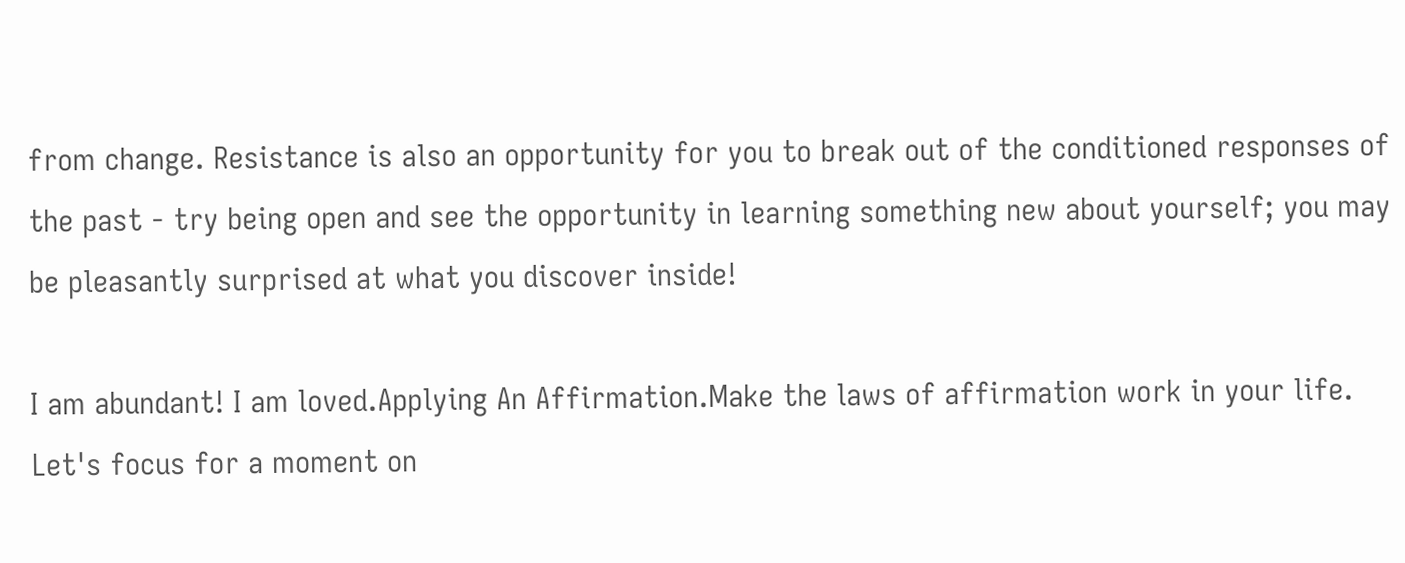from change. Resistance is also an opportunity for you to break out of the conditioned responses of the past - try being open and see the opportunity in learning something new about yourself; you may be pleasantly surprised at what you discover inside!

I am abundant! I am loved.Applying An Affirmation.Make the laws of affirmation work in your life. Let's focus for a moment on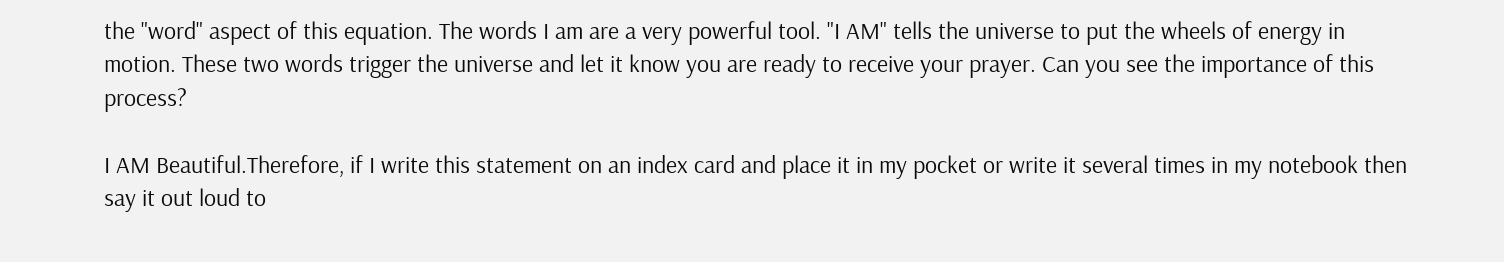the "word" aspect of this equation. The words I am are a very powerful tool. "I AM" tells the universe to put the wheels of energy in motion. These two words trigger the universe and let it know you are ready to receive your prayer. Can you see the importance of this process?

I AM Beautiful.Therefore, if I write this statement on an index card and place it in my pocket or write it several times in my notebook then say it out loud to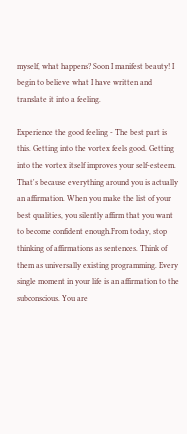myself, what happens? Soon I manifest beauty! I begin to believe what I have written and translate it into a feeling.

Experience the good feeling - The best part is this. Getting into the vortex feels good. Getting into the vortex itself improves your self-esteem. That's because everything around you is actually an affirmation. When you make the list of your best qualities, you silently affirm that you want to become confident enough.From today, stop thinking of affirmations as sentences. Think of them as universally existing programming. Every single moment in your life is an affirmation to the subconscious. You are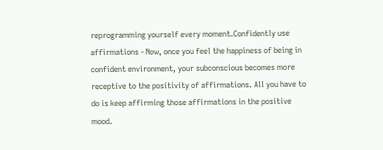reprogramming yourself every moment.Confidently use affirmations - Now, once you feel the happiness of being in confident environment, your subconscious becomes more receptive to the positivity of affirmations. All you have to do is keep affirming those affirmations in the positive mood.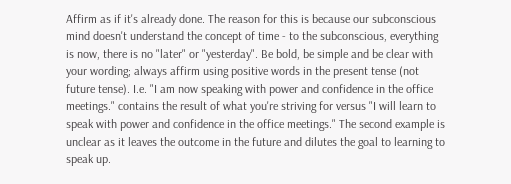Affirm as if it's already done. The reason for this is because our subconscious mind doesn't understand the concept of time - to the subconscious, everything is now, there is no "later" or "yesterday". Be bold, be simple and be clear with your wording; always affirm using positive words in the present tense (not future tense). I.e. "I am now speaking with power and confidence in the office meetings." contains the result of what you're striving for versus "I will learn to speak with power and confidence in the office meetings." The second example is unclear as it leaves the outcome in the future and dilutes the goal to learning to speak up.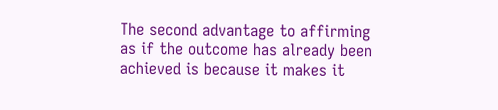The second advantage to affirming as if the outcome has already been achieved is because it makes it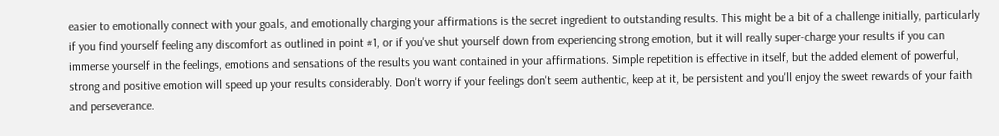easier to emotionally connect with your goals, and emotionally charging your affirmations is the secret ingredient to outstanding results. This might be a bit of a challenge initially, particularly if you find yourself feeling any discomfort as outlined in point #1, or if you've shut yourself down from experiencing strong emotion, but it will really super-charge your results if you can immerse yourself in the feelings, emotions and sensations of the results you want contained in your affirmations. Simple repetition is effective in itself, but the added element of powerful, strong and positive emotion will speed up your results considerably. Don't worry if your feelings don't seem authentic, keep at it, be persistent and you'll enjoy the sweet rewards of your faith and perseverance.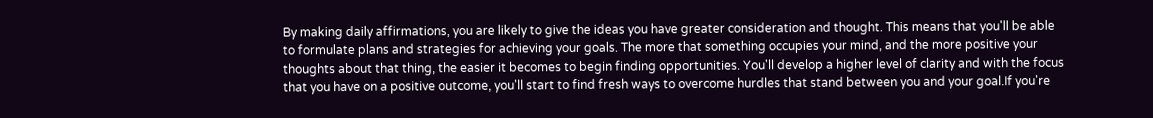By making daily affirmations, you are likely to give the ideas you have greater consideration and thought. This means that you'll be able to formulate plans and strategies for achieving your goals. The more that something occupies your mind, and the more positive your thoughts about that thing, the easier it becomes to begin finding opportunities. You'll develop a higher level of clarity and with the focus that you have on a positive outcome, you'll start to find fresh ways to overcome hurdles that stand between you and your goal.If you're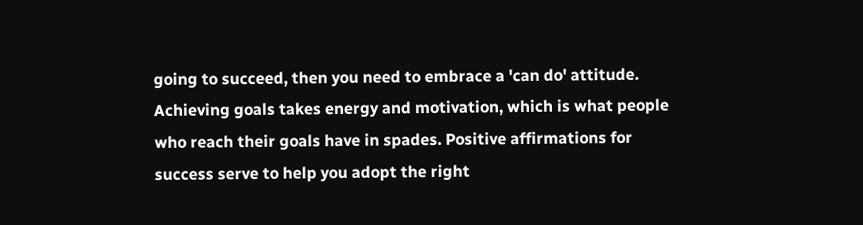going to succeed, then you need to embrace a 'can do' attitude. Achieving goals takes energy and motivation, which is what people who reach their goals have in spades. Positive affirmations for success serve to help you adopt the right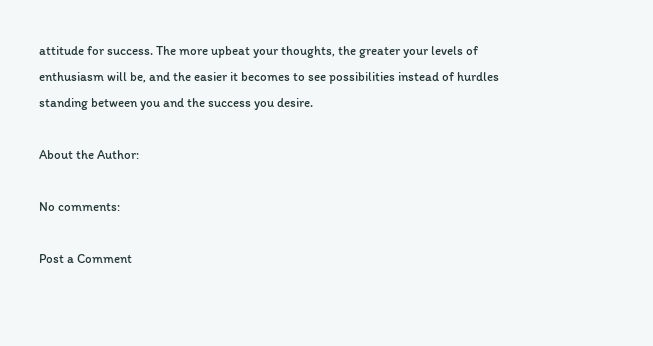attitude for success. The more upbeat your thoughts, the greater your levels of enthusiasm will be, and the easier it becomes to see possibilities instead of hurdles standing between you and the success you desire.

About the Author:

No comments:

Post a Comment